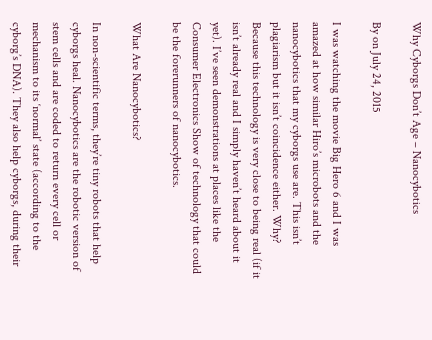Why Cyborgs Don’t Age – Nanocybotics

By on July 24, 2015

I was watching the movie Big Hero 6 and I was amazed at how similar Hiro’s microbots and the nanocybotics that my cyborgs use are. This isn’t plagiarism but it isn’t coincidence either. Why? Because this technology is very close to being real (if it isn’t already real and I simply haven’t heard about it yet). I’ve seen demonstrations at places like the Consumer Electronics Show of technology that could be the forerunners of nanocybotics.

What Are Nanocybotics?

In non-scientific terms, they’re tiny robots that help cyborgs heal. Nanocybotics are the robotic version of stem cells and are coded to return every cell or mechanism to its ‘normal’ state (according to the cyborg’s DNA). They also help cyborgs, during their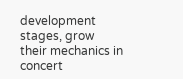development stages, grow their mechanics in concert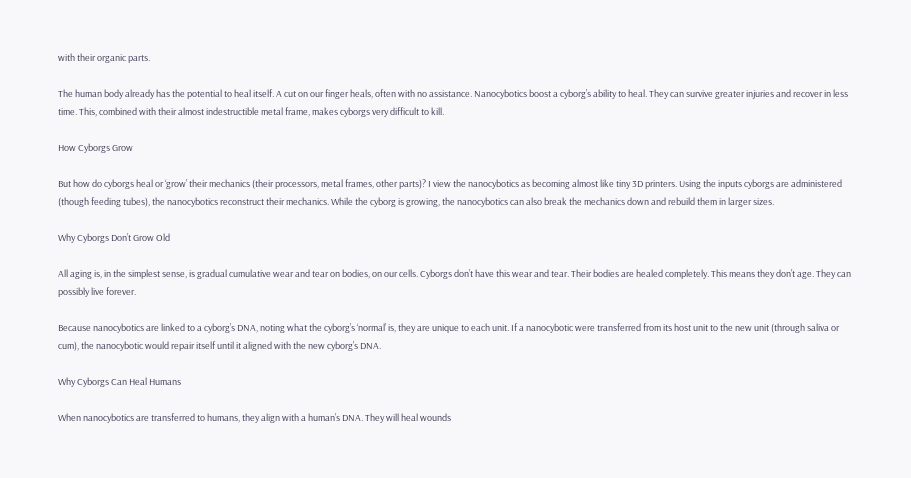with their organic parts.

The human body already has the potential to heal itself. A cut on our finger heals, often with no assistance. Nanocybotics boost a cyborg’s ability to heal. They can survive greater injuries and recover in less time. This, combined with their almost indestructible metal frame, makes cyborgs very difficult to kill.

How Cyborgs Grow

But how do cyborgs heal or ‘grow’ their mechanics (their processors, metal frames, other parts)? I view the nanocybotics as becoming almost like tiny 3D printers. Using the inputs cyborgs are administered (though feeding tubes), the nanocybotics reconstruct their mechanics. While the cyborg is growing, the nanocybotics can also break the mechanics down and rebuild them in larger sizes.

Why Cyborgs Don’t Grow Old

All aging is, in the simplest sense, is gradual cumulative wear and tear on bodies, on our cells. Cyborgs don’t have this wear and tear. Their bodies are healed completely. This means they don’t age. They can possibly live forever.

Because nanocybotics are linked to a cyborg’s DNA, noting what the cyborg’s ‘normal’ is, they are unique to each unit. If a nanocybotic were transferred from its host unit to the new unit (through saliva or cum), the nanocybotic would repair itself until it aligned with the new cyborg’s DNA.

Why Cyborgs Can Heal Humans

When nanocybotics are transferred to humans, they align with a human’s DNA. They will heal wounds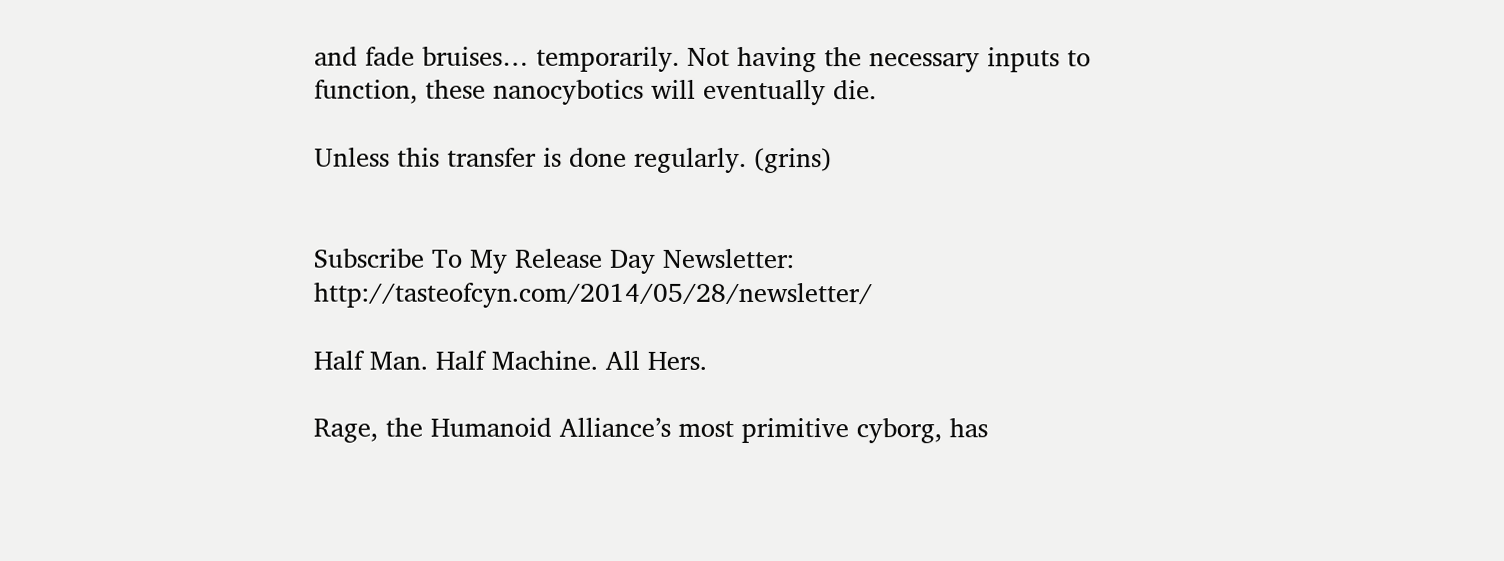and fade bruises… temporarily. Not having the necessary inputs to function, these nanocybotics will eventually die.

Unless this transfer is done regularly. (grins)


Subscribe To My Release Day Newsletter: http://tasteofcyn.com/2014/05/28/newsletter/

Half Man. Half Machine. All Hers.

Rage, the Humanoid Alliance’s most primitive cyborg, has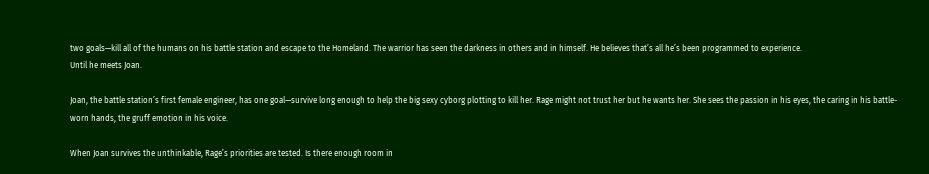two goals—kill all of the humans on his battle station and escape to the Homeland. The warrior has seen the darkness in others and in himself. He believes that’s all he’s been programmed to experience.
Until he meets Joan.

Joan, the battle station’s first female engineer, has one goal—survive long enough to help the big sexy cyborg plotting to kill her. Rage might not trust her but he wants her. She sees the passion in his eyes, the caring in his battle-worn hands, the gruff emotion in his voice.

When Joan survives the unthinkable, Rage’s priorities are tested. Is there enough room in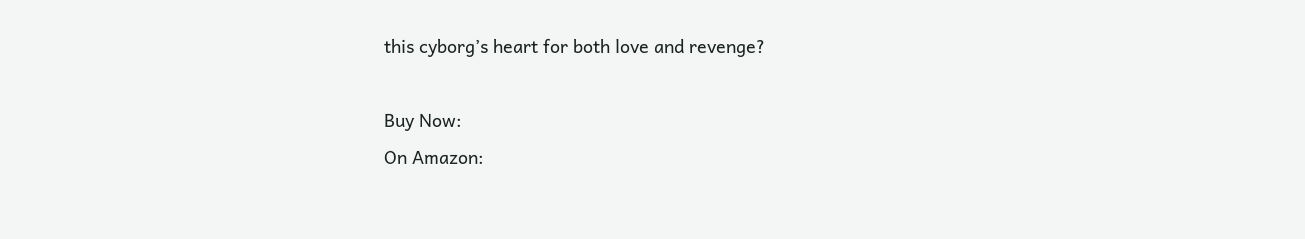this cyborg’s heart for both love and revenge?

Buy Now:
On Amazon: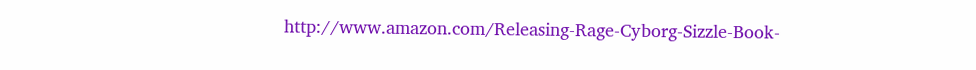http://www.amazon.com/Releasing-Rage-Cyborg-Sizzle-Book-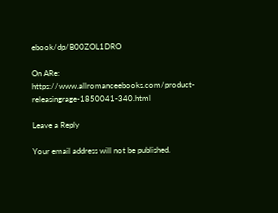ebook/dp/B00ZOL1DRO

On ARe: https://www.allromanceebooks.com/product-releasingrage-1850041-340.html

Leave a Reply

Your email address will not be published.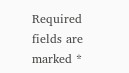Required fields are marked *